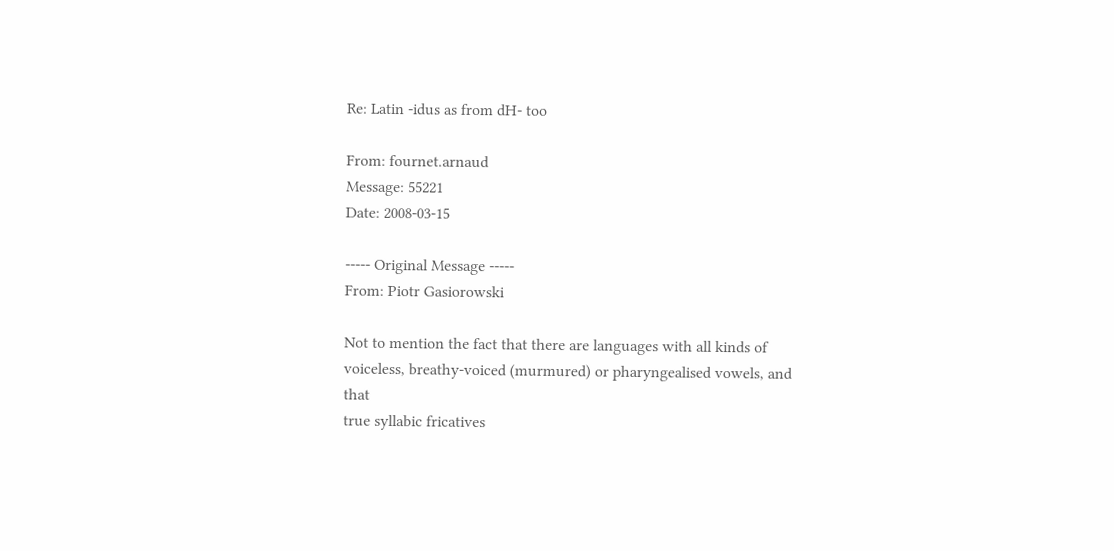Re: Latin -idus as from dH- too

From: fournet.arnaud
Message: 55221
Date: 2008-03-15

----- Original Message -----
From: Piotr Gasiorowski

Not to mention the fact that there are languages with all kinds of
voiceless, breathy-voiced (murmured) or pharyngealised vowels, and that
true syllabic fricatives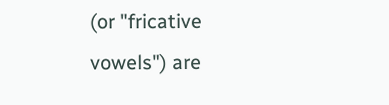(or "fricative vowels") are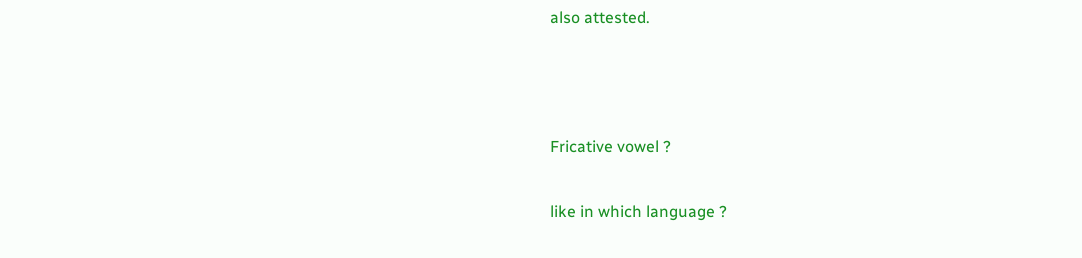also attested.



Fricative vowel ?

like in which language ?